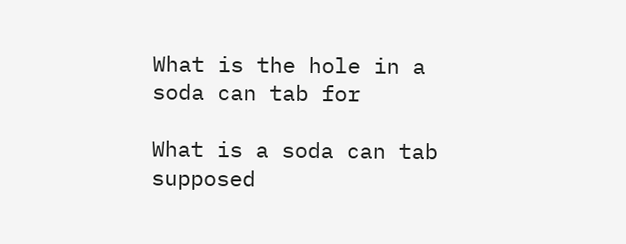What is the hole in a soda can tab for

What is a soda can tab supposed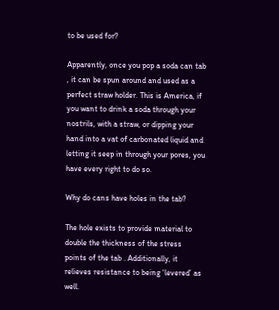to be used for?

Apparently, once you pop a soda can tab , it can be spun around and used as a perfect straw holder. This is America, if you want to drink a soda through your nostrils, with a straw, or dipping your hand into a vat of carbonated liquid and letting it seep in through your pores, you have every right to do so.

Why do cans have holes in the tab?

The hole exists to provide material to double the thickness of the stress points of the tab . Additionally, it relieves resistance to being ‘levered’ as well.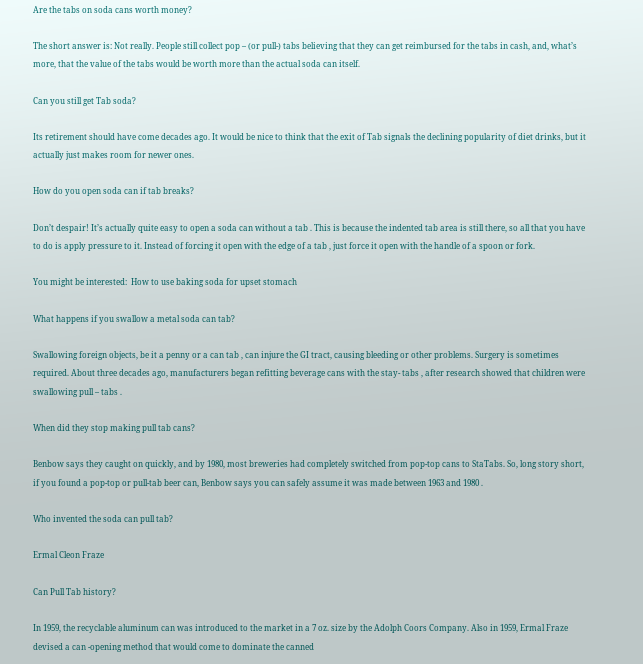Are the tabs on soda cans worth money?

The short answer is: Not really. People still collect pop – (or pull-) tabs believing that they can get reimbursed for the tabs in cash, and, what’s more, that the value of the tabs would be worth more than the actual soda can itself.

Can you still get Tab soda?

Its retirement should have come decades ago. It would be nice to think that the exit of Tab signals the declining popularity of diet drinks, but it actually just makes room for newer ones.

How do you open soda can if tab breaks?

Don’t despair! It’s actually quite easy to open a soda can without a tab . This is because the indented tab area is still there, so all that you have to do is apply pressure to it. Instead of forcing it open with the edge of a tab , just force it open with the handle of a spoon or fork.

You might be interested:  How to use baking soda for upset stomach

What happens if you swallow a metal soda can tab?

Swallowing foreign objects, be it a penny or a can tab , can injure the GI tract, causing bleeding or other problems. Surgery is sometimes required. About three decades ago, manufacturers began refitting beverage cans with the stay- tabs , after research showed that children were swallowing pull – tabs .

When did they stop making pull tab cans?

Benbow says they caught on quickly, and by 1980, most breweries had completely switched from pop-top cans to StaTabs. So, long story short, if you found a pop-top or pull-tab beer can, Benbow says you can safely assume it was made between 1963 and 1980 .

Who invented the soda can pull tab?

Ermal Cleon Fraze

Can Pull Tab history?

In 1959, the recyclable aluminum can was introduced to the market in a 7 oz. size by the Adolph Coors Company. Also in 1959, Ermal Fraze devised a can -opening method that would come to dominate the canned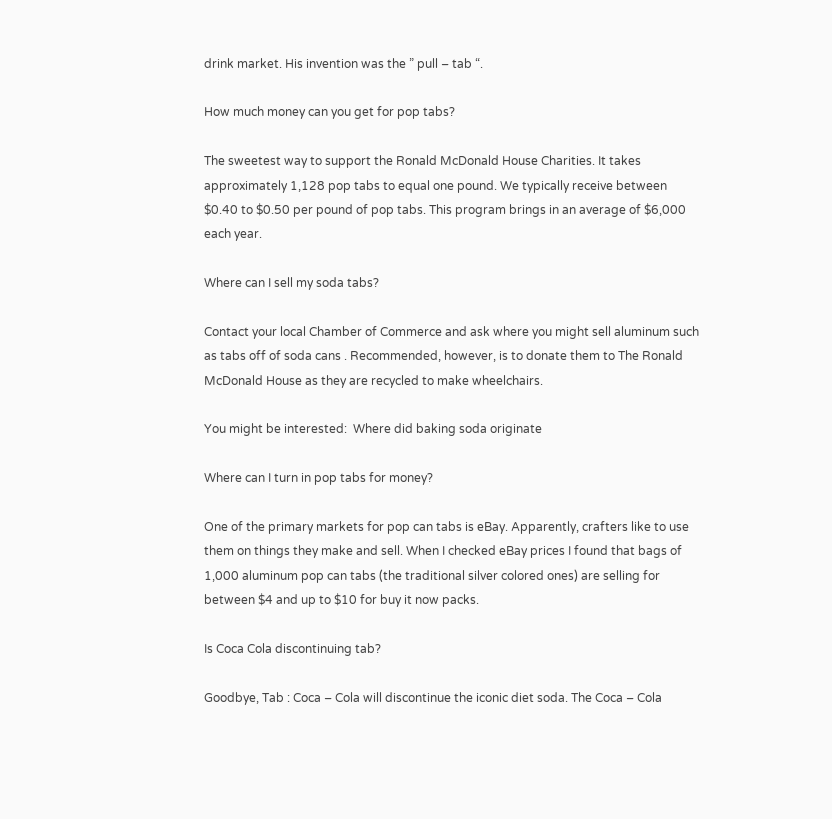drink market. His invention was the ” pull – tab “.

How much money can you get for pop tabs?

The sweetest way to support the Ronald McDonald House Charities. It takes approximately 1,128 pop tabs to equal one pound. We typically receive between $0.40 to $0.50 per pound of pop tabs. This program brings in an average of $6,000 each year.

Where can I sell my soda tabs?

Contact your local Chamber of Commerce and ask where you might sell aluminum such as tabs off of soda cans . Recommended, however, is to donate them to The Ronald McDonald House as they are recycled to make wheelchairs.

You might be interested:  Where did baking soda originate

Where can I turn in pop tabs for money?

One of the primary markets for pop can tabs is eBay. Apparently, crafters like to use them on things they make and sell. When I checked eBay prices I found that bags of 1,000 aluminum pop can tabs (the traditional silver colored ones) are selling for between $4 and up to $10 for buy it now packs.

Is Coca Cola discontinuing tab?

Goodbye, Tab : Coca – Cola will discontinue the iconic diet soda. The Coca – Cola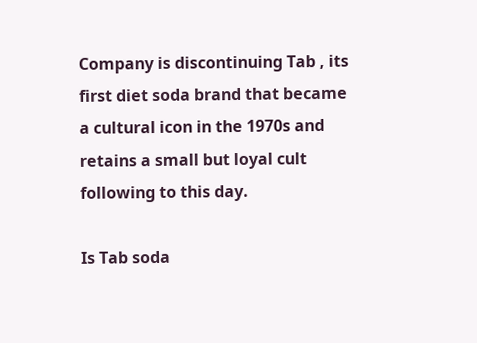Company is discontinuing Tab , its first diet soda brand that became a cultural icon in the 1970s and retains a small but loyal cult following to this day.

Is Tab soda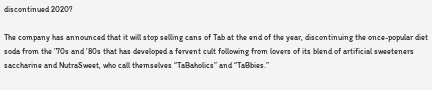discontinued 2020?

The company has announced that it will stop selling cans of Tab at the end of the year, discontinuing the once-popular diet soda from the ’70s and ’80s that has developed a fervent cult following from lovers of its blend of artificial sweeteners saccharine and NutraSweet, who call themselves “TaBaholics” and “TaBbies.”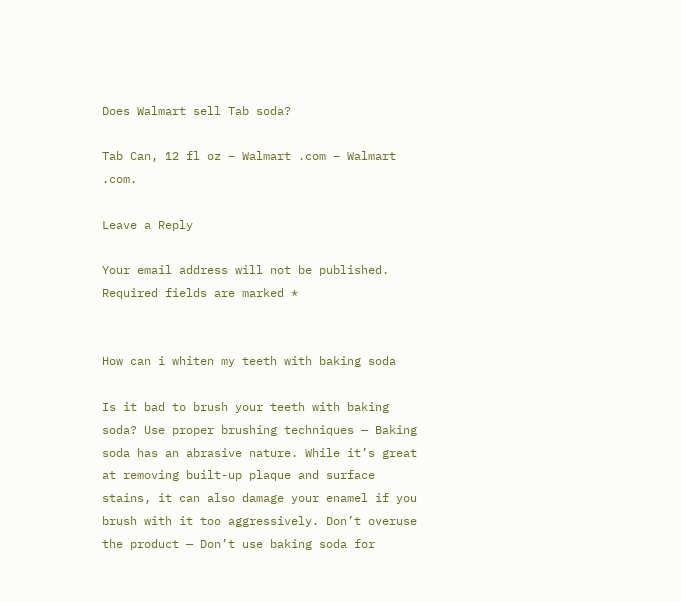Does Walmart sell Tab soda?

Tab Can, 12 fl oz – Walmart .com – Walmart .com.

Leave a Reply

Your email address will not be published. Required fields are marked *


How can i whiten my teeth with baking soda

Is it bad to brush your teeth with baking soda? Use proper brushing techniques — Baking soda has an abrasive nature. While it’s great at removing built-up plaque and surface stains, it can also damage your enamel if you brush with it too aggressively. Don’t overuse the product — Don’t use baking soda for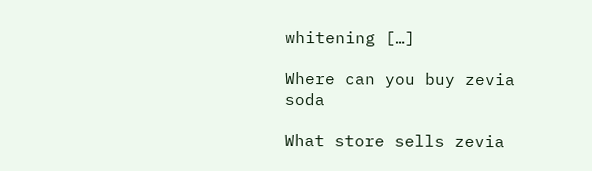whitening […]

Where can you buy zevia soda

What store sells zevia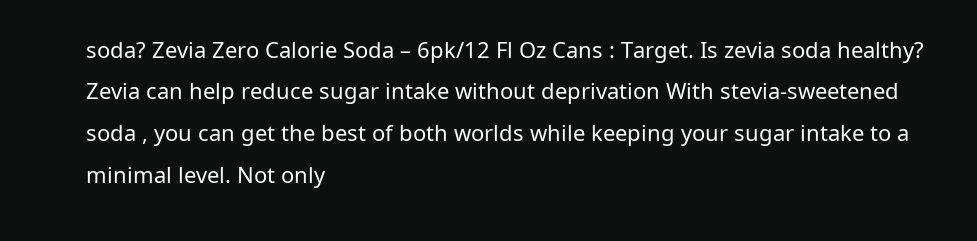soda? Zevia Zero Calorie Soda – 6pk/12 Fl Oz Cans : Target. Is zevia soda healthy? Zevia can help reduce sugar intake without deprivation With stevia-sweetened soda , you can get the best of both worlds while keeping your sugar intake to a minimal level. Not only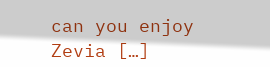can you enjoy Zevia […]